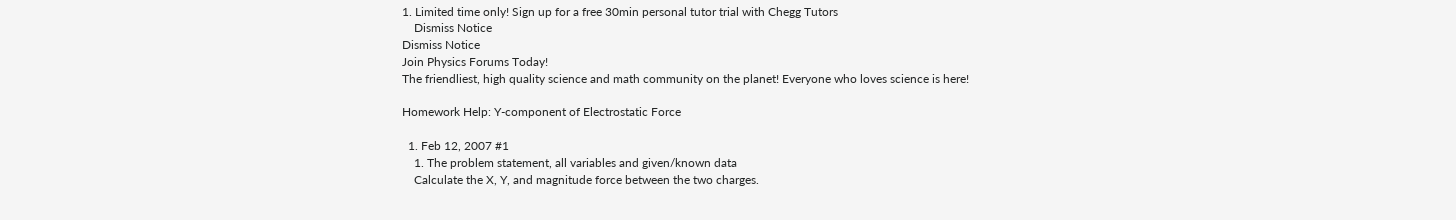1. Limited time only! Sign up for a free 30min personal tutor trial with Chegg Tutors
    Dismiss Notice
Dismiss Notice
Join Physics Forums Today!
The friendliest, high quality science and math community on the planet! Everyone who loves science is here!

Homework Help: Y-component of Electrostatic Force

  1. Feb 12, 2007 #1
    1. The problem statement, all variables and given/known data
    Calculate the X, Y, and magnitude force between the two charges.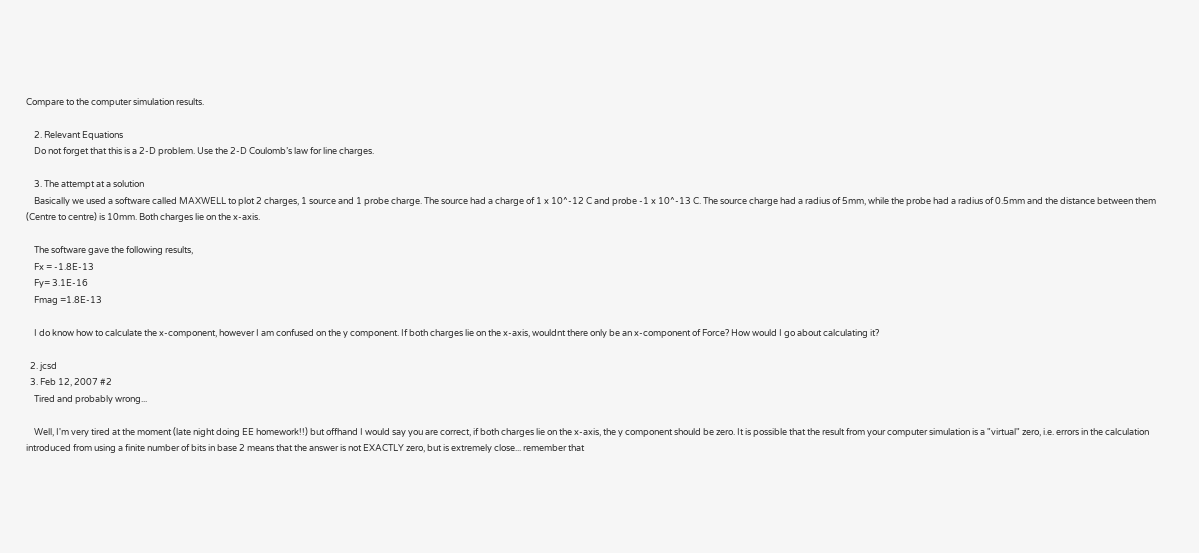Compare to the computer simulation results.

    2. Relevant Equations
    Do not forget that this is a 2-D problem. Use the 2-D Coulomb’s law for line charges.

    3. The attempt at a solution
    Basically we used a software called MAXWELL to plot 2 charges, 1 source and 1 probe charge. The source had a charge of 1 x 10^-12 C and probe -1 x 10^-13 C. The source charge had a radius of 5mm, while the probe had a radius of 0.5mm and the distance between them (Centre to centre) is 10mm. Both charges lie on the x-axis.

    The software gave the following results,
    Fx = -1.8E-13
    Fy= 3.1E-16
    Fmag =1.8E-13

    I do know how to calculate the x-component, however I am confused on the y component. If both charges lie on the x-axis, wouldnt there only be an x-component of Force? How would I go about calculating it?

  2. jcsd
  3. Feb 12, 2007 #2
    Tired and probably wrong...

    Well, I'm very tired at the moment (late night doing EE homework!!) but offhand I would say you are correct, if both charges lie on the x-axis, the y component should be zero. It is possible that the result from your computer simulation is a "virtual" zero, i.e. errors in the calculation introduced from using a finite number of bits in base 2 means that the answer is not EXACTLY zero, but is extremely close... remember that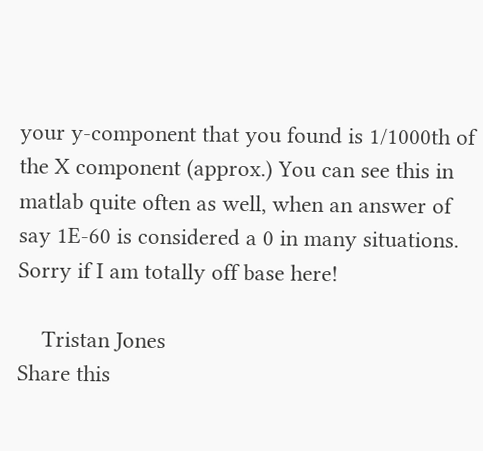your y-component that you found is 1/1000th of the X component (approx.) You can see this in matlab quite often as well, when an answer of say 1E-60 is considered a 0 in many situations. Sorry if I am totally off base here!

    Tristan Jones
Share this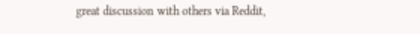great discussion with others via Reddit,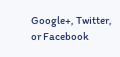Google+, Twitter, or Facebook